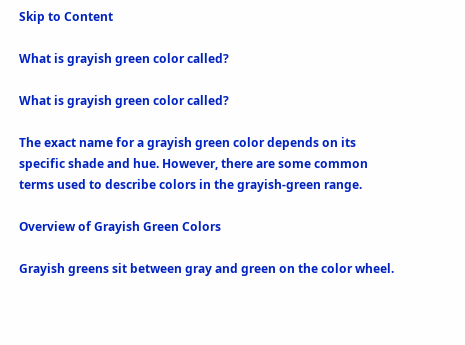Skip to Content

What is grayish green color called?

What is grayish green color called?

The exact name for a grayish green color depends on its specific shade and hue. However, there are some common terms used to describe colors in the grayish-green range.

Overview of Grayish Green Colors

Grayish greens sit between gray and green on the color wheel.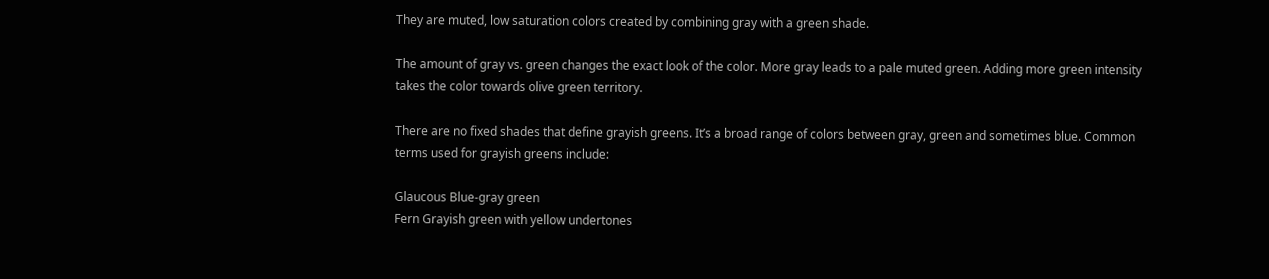They are muted, low saturation colors created by combining gray with a green shade.

The amount of gray vs. green changes the exact look of the color. More gray leads to a pale muted green. Adding more green intensity takes the color towards olive green territory.

There are no fixed shades that define grayish greens. It’s a broad range of colors between gray, green and sometimes blue. Common terms used for grayish greens include:

Glaucous Blue-gray green
Fern Grayish green with yellow undertones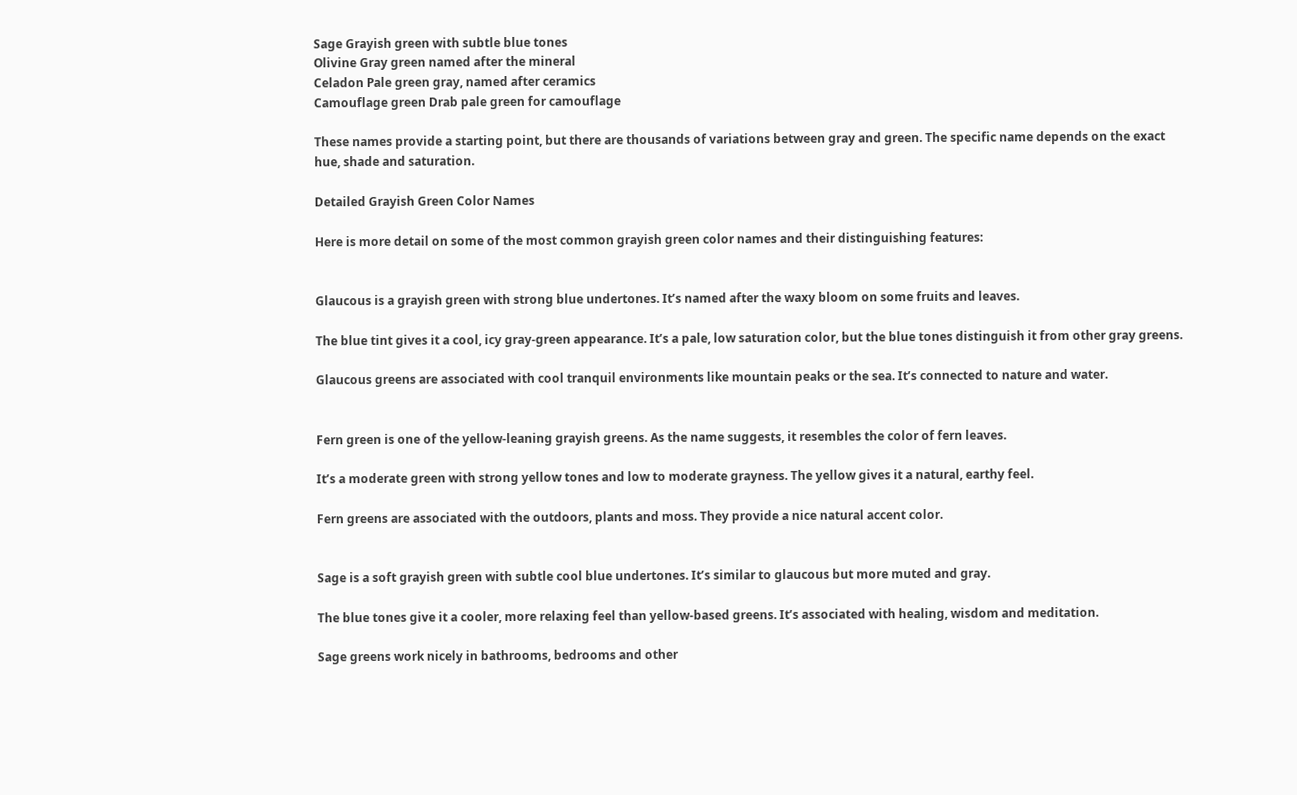Sage Grayish green with subtle blue tones
Olivine Gray green named after the mineral
Celadon Pale green gray, named after ceramics
Camouflage green Drab pale green for camouflage

These names provide a starting point, but there are thousands of variations between gray and green. The specific name depends on the exact hue, shade and saturation.

Detailed Grayish Green Color Names

Here is more detail on some of the most common grayish green color names and their distinguishing features:


Glaucous is a grayish green with strong blue undertones. It’s named after the waxy bloom on some fruits and leaves.

The blue tint gives it a cool, icy gray-green appearance. It’s a pale, low saturation color, but the blue tones distinguish it from other gray greens.

Glaucous greens are associated with cool tranquil environments like mountain peaks or the sea. It’s connected to nature and water.


Fern green is one of the yellow-leaning grayish greens. As the name suggests, it resembles the color of fern leaves.

It’s a moderate green with strong yellow tones and low to moderate grayness. The yellow gives it a natural, earthy feel.

Fern greens are associated with the outdoors, plants and moss. They provide a nice natural accent color.


Sage is a soft grayish green with subtle cool blue undertones. It’s similar to glaucous but more muted and gray.

The blue tones give it a cooler, more relaxing feel than yellow-based greens. It’s associated with healing, wisdom and meditation.

Sage greens work nicely in bathrooms, bedrooms and other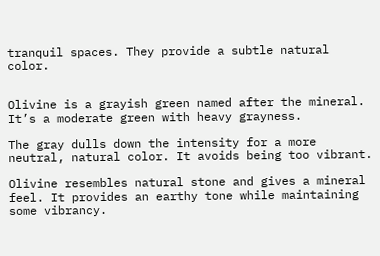tranquil spaces. They provide a subtle natural color.


Olivine is a grayish green named after the mineral. It’s a moderate green with heavy grayness.

The gray dulls down the intensity for a more neutral, natural color. It avoids being too vibrant.

Olivine resembles natural stone and gives a mineral feel. It provides an earthy tone while maintaining some vibrancy.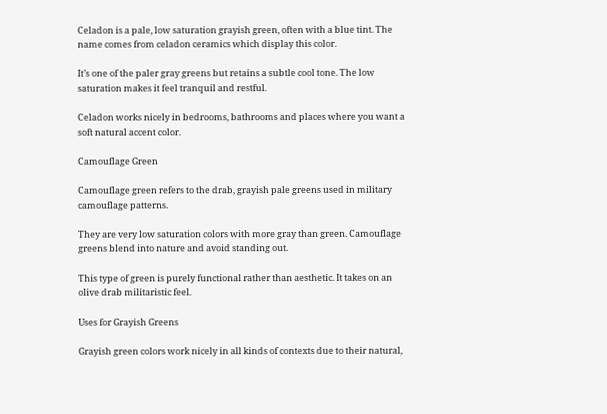Celadon is a pale, low saturation grayish green, often with a blue tint. The name comes from celadon ceramics which display this color.

It’s one of the paler gray greens but retains a subtle cool tone. The low saturation makes it feel tranquil and restful.

Celadon works nicely in bedrooms, bathrooms and places where you want a soft natural accent color.

Camouflage Green

Camouflage green refers to the drab, grayish pale greens used in military camouflage patterns.

They are very low saturation colors with more gray than green. Camouflage greens blend into nature and avoid standing out.

This type of green is purely functional rather than aesthetic. It takes on an olive drab militaristic feel.

Uses for Grayish Greens

Grayish green colors work nicely in all kinds of contexts due to their natural,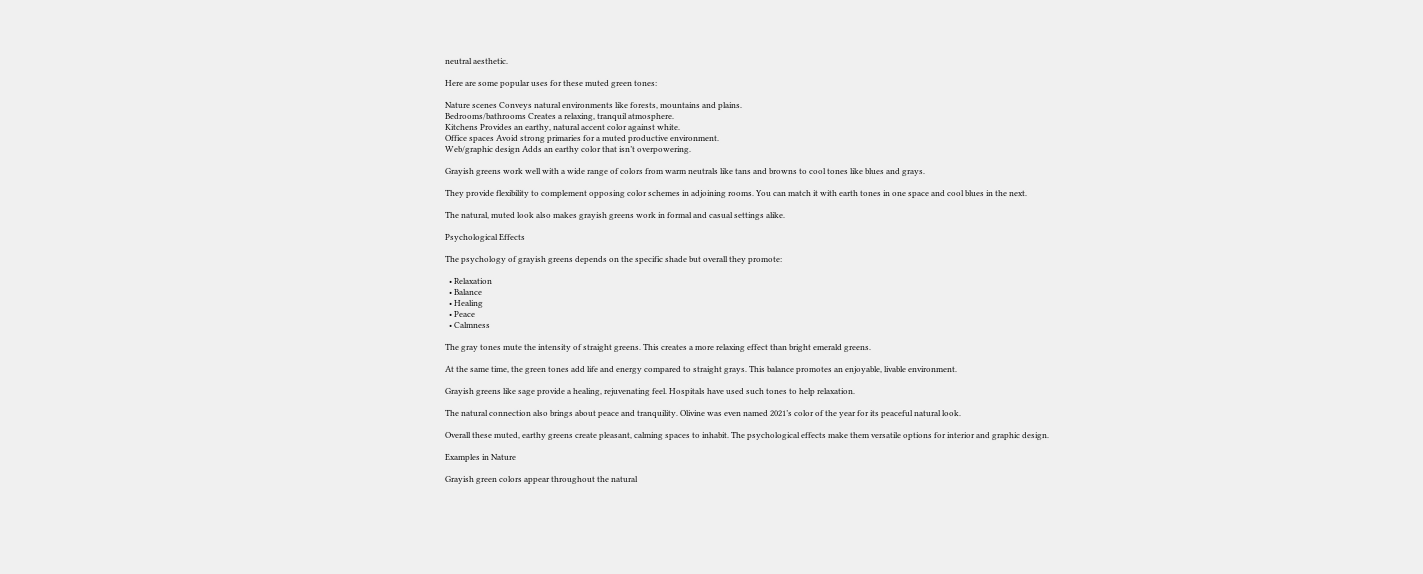neutral aesthetic.

Here are some popular uses for these muted green tones:

Nature scenes Conveys natural environments like forests, mountains and plains.
Bedrooms/bathrooms Creates a relaxing, tranquil atmosphere.
Kitchens Provides an earthy, natural accent color against white.
Office spaces Avoid strong primaries for a muted productive environment.
Web/graphic design Adds an earthy color that isn’t overpowering.

Grayish greens work well with a wide range of colors from warm neutrals like tans and browns to cool tones like blues and grays.

They provide flexibility to complement opposing color schemes in adjoining rooms. You can match it with earth tones in one space and cool blues in the next.

The natural, muted look also makes grayish greens work in formal and casual settings alike.

Psychological Effects

The psychology of grayish greens depends on the specific shade but overall they promote:

  • Relaxation
  • Balance
  • Healing
  • Peace
  • Calmness

The gray tones mute the intensity of straight greens. This creates a more relaxing effect than bright emerald greens.

At the same time, the green tones add life and energy compared to straight grays. This balance promotes an enjoyable, livable environment.

Grayish greens like sage provide a healing, rejuvenating feel. Hospitals have used such tones to help relaxation.

The natural connection also brings about peace and tranquility. Olivine was even named 2021’s color of the year for its peaceful natural look.

Overall these muted, earthy greens create pleasant, calming spaces to inhabit. The psychological effects make them versatile options for interior and graphic design.

Examples in Nature

Grayish green colors appear throughout the natural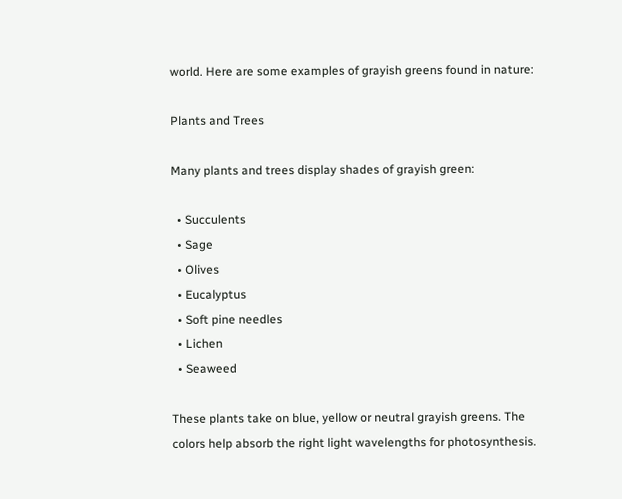world. Here are some examples of grayish greens found in nature:

Plants and Trees

Many plants and trees display shades of grayish green:

  • Succulents
  • Sage
  • Olives
  • Eucalyptus
  • Soft pine needles
  • Lichen
  • Seaweed

These plants take on blue, yellow or neutral grayish greens. The colors help absorb the right light wavelengths for photosynthesis.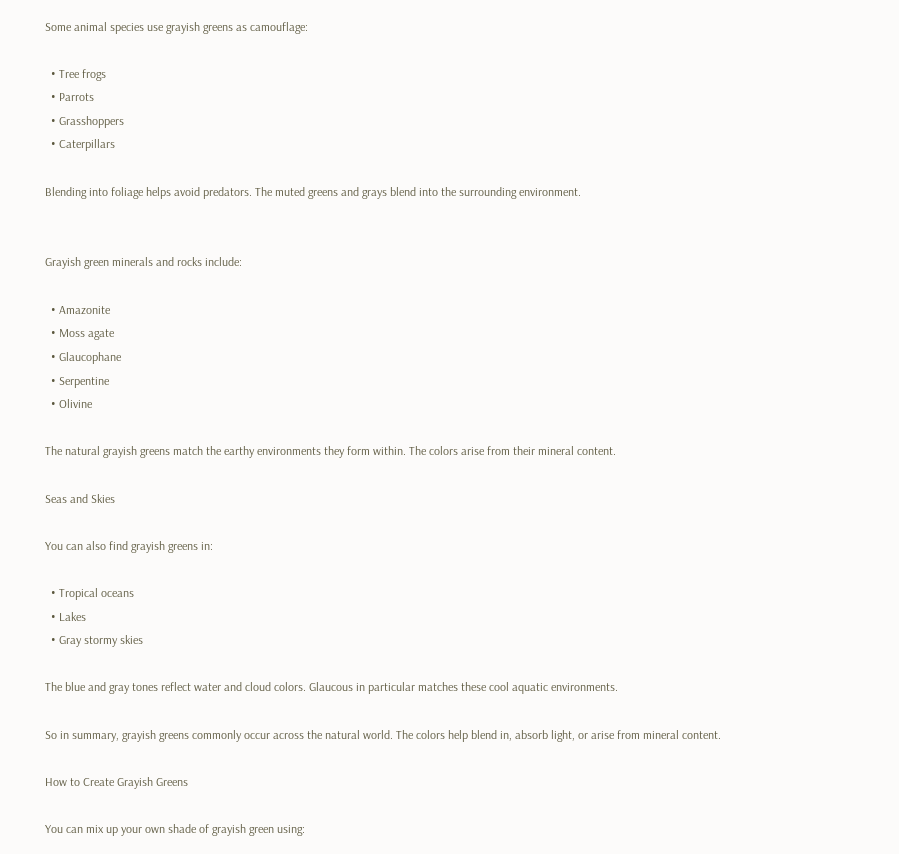Some animal species use grayish greens as camouflage:

  • Tree frogs
  • Parrots
  • Grasshoppers
  • Caterpillars

Blending into foliage helps avoid predators. The muted greens and grays blend into the surrounding environment.


Grayish green minerals and rocks include:

  • Amazonite
  • Moss agate
  • Glaucophane
  • Serpentine
  • Olivine

The natural grayish greens match the earthy environments they form within. The colors arise from their mineral content.

Seas and Skies

You can also find grayish greens in:

  • Tropical oceans
  • Lakes
  • Gray stormy skies

The blue and gray tones reflect water and cloud colors. Glaucous in particular matches these cool aquatic environments.

So in summary, grayish greens commonly occur across the natural world. The colors help blend in, absorb light, or arise from mineral content.

How to Create Grayish Greens

You can mix up your own shade of grayish green using: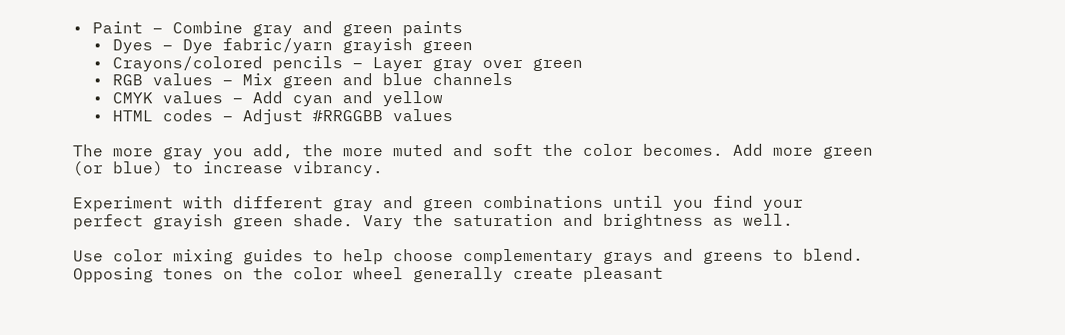• Paint – Combine gray and green paints
  • Dyes – Dye fabric/yarn grayish green
  • Crayons/colored pencils – Layer gray over green
  • RGB values – Mix green and blue channels
  • CMYK values – Add cyan and yellow
  • HTML codes – Adjust #RRGGBB values

The more gray you add, the more muted and soft the color becomes. Add more green (or blue) to increase vibrancy.

Experiment with different gray and green combinations until you find your perfect grayish green shade. Vary the saturation and brightness as well.

Use color mixing guides to help choose complementary grays and greens to blend. Opposing tones on the color wheel generally create pleasant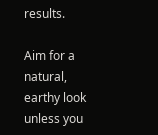results.

Aim for a natural, earthy look unless you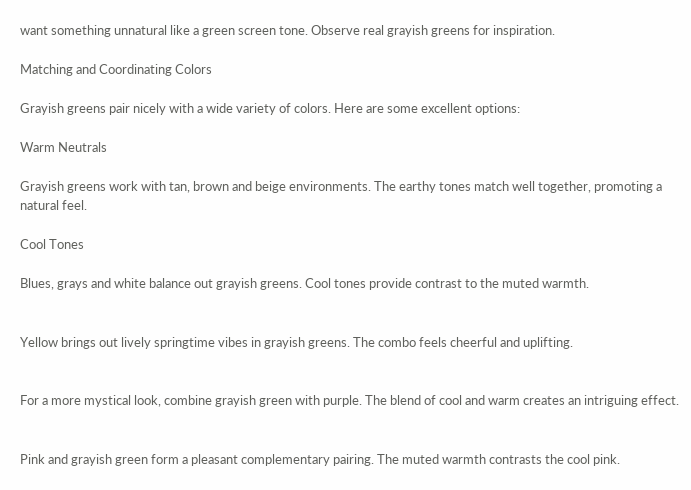want something unnatural like a green screen tone. Observe real grayish greens for inspiration.

Matching and Coordinating Colors

Grayish greens pair nicely with a wide variety of colors. Here are some excellent options:

Warm Neutrals

Grayish greens work with tan, brown and beige environments. The earthy tones match well together, promoting a natural feel.

Cool Tones

Blues, grays and white balance out grayish greens. Cool tones provide contrast to the muted warmth.


Yellow brings out lively springtime vibes in grayish greens. The combo feels cheerful and uplifting.


For a more mystical look, combine grayish green with purple. The blend of cool and warm creates an intriguing effect.


Pink and grayish green form a pleasant complementary pairing. The muted warmth contrasts the cool pink.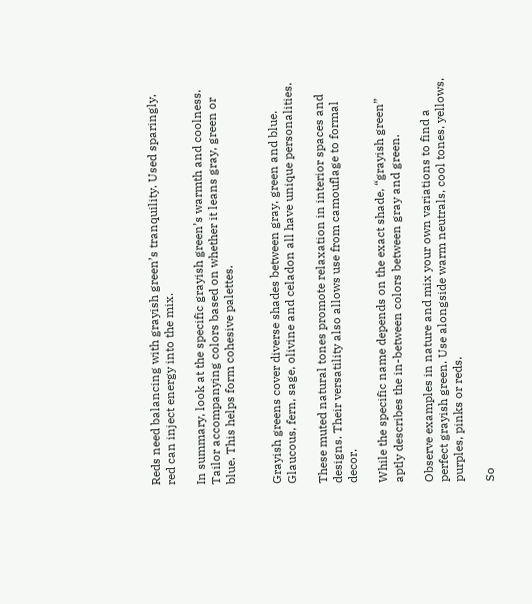Reds need balancing with grayish green’s tranquility. Used sparingly, red can inject energy into the mix.

In summary, look at the specific grayish green’s warmth and coolness. Tailor accompanying colors based on whether it leans gray, green or blue. This helps form cohesive palettes.


Grayish greens cover diverse shades between gray, green and blue. Glaucous, fern, sage, olivine and celadon all have unique personalities.

These muted natural tones promote relaxation in interior spaces and designs. Their versatility also allows use from camouflage to formal decor.

While the specific name depends on the exact shade, “grayish green” aptly describes the in-between colors between gray and green.

Observe examples in nature and mix your own variations to find a perfect grayish green. Use alongside warm neutrals, cool tones, yellows, purples, pinks or reds.

So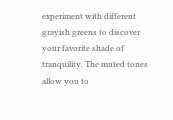experiment with different grayish greens to discover your favorite shade of tranquility. The muted tones allow you to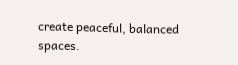create peaceful, balanced spaces.